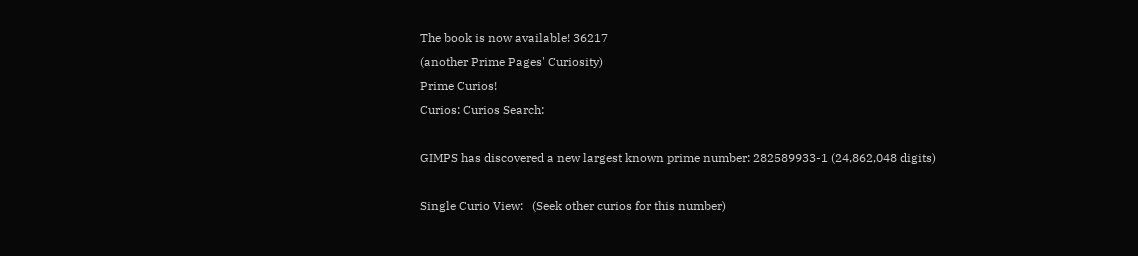The book is now available! 36217
(another Prime Pages' Curiosity)
Prime Curios!
Curios: Curios Search:

GIMPS has discovered a new largest known prime number: 282589933-1 (24,862,048 digits)

Single Curio View:   (Seek other curios for this number)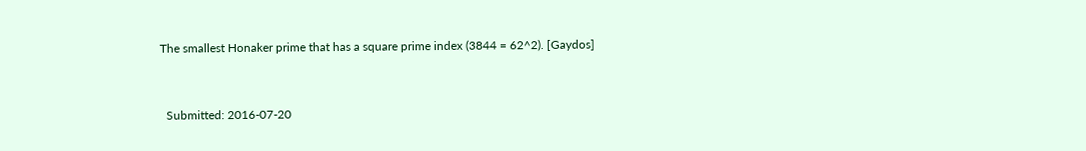The smallest Honaker prime that has a square prime index (3844 = 62^2). [Gaydos]


  Submitted: 2016-07-20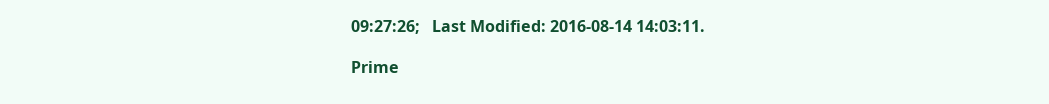09:27:26;   Last Modified: 2016-08-14 14:03:11.

Prime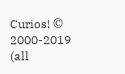Curios! © 2000-2019 (all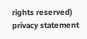rights reserved)  privacy statement